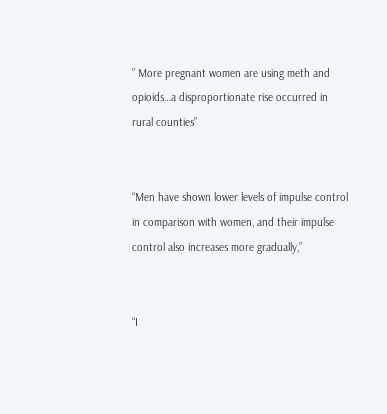” More pregnant women are using meth and opioids…a disproportionate rise occurred in rural counties”


“Men have shown lower levels of impulse control in comparison with women, and their impulse control also increases more gradually,”


“I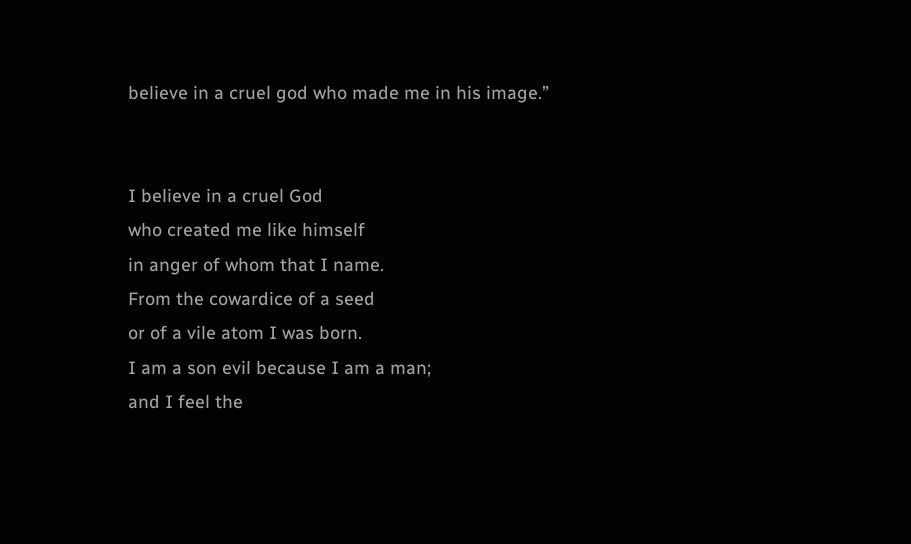believe in a cruel god who made me in his image.”


I believe in a cruel God
who created me like himself
in anger of whom that I name.
From the cowardice of a seed
or of a vile atom I was born.
I am a son evil because I am a man;
and I feel the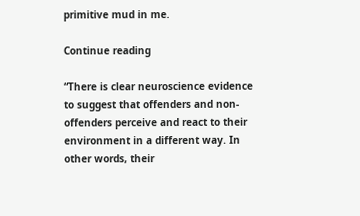primitive mud in me.

Continue reading

“There is clear neuroscience evidence to suggest that offenders and non-offenders perceive and react to their environment in a different way. In other words, their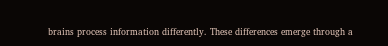brains process information differently. These differences emerge through a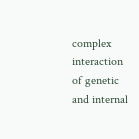complex interaction of genetic and internal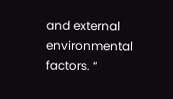and external environmental factors. “